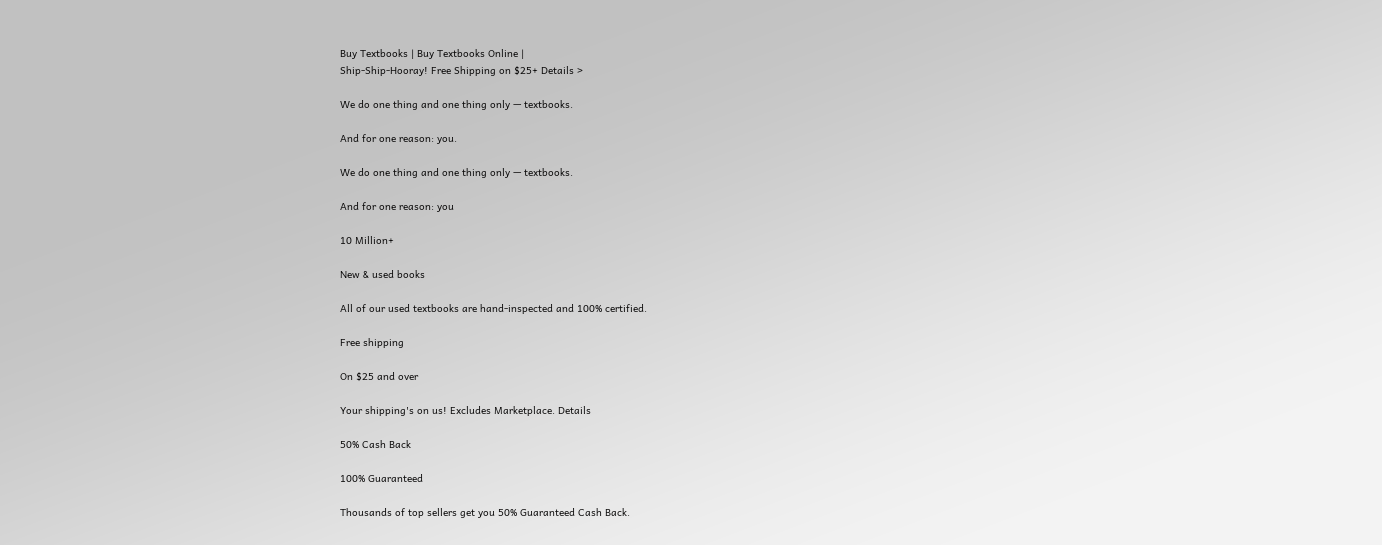Buy Textbooks | Buy Textbooks Online |
Ship-Ship-Hooray! Free Shipping on $25+ Details >

We do one thing and one thing only — textbooks.

And for one reason: you.

We do one thing and one thing only — textbooks.

And for one reason: you

10 Million+

New & used books

All of our used textbooks are hand-inspected and 100% certified.

Free shipping

On $25 and over

Your shipping's on us! Excludes Marketplace. Details

50% Cash Back

100% Guaranteed

Thousands of top sellers get you 50% Guaranteed Cash Back.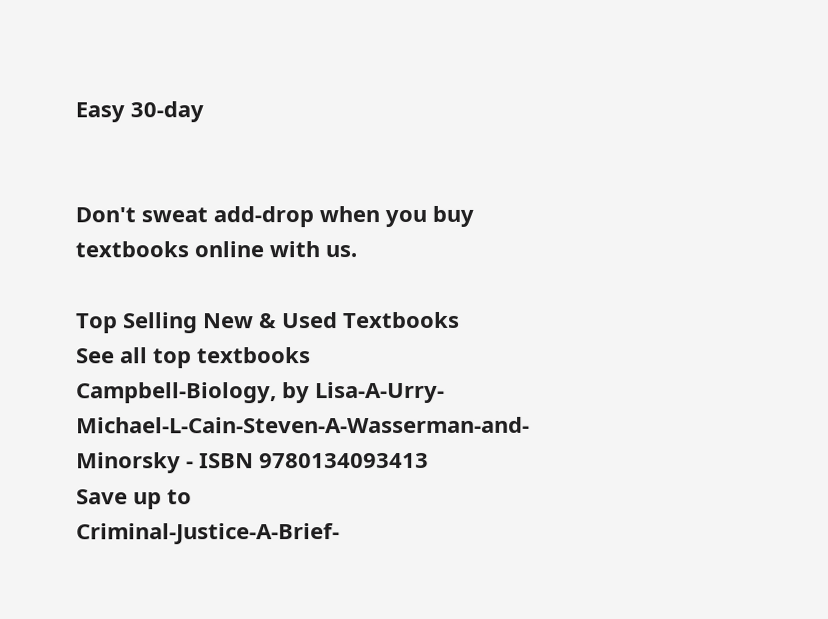Easy 30-day


Don't sweat add-drop when you buy textbooks online with us.

Top Selling New & Used Textbooks
See all top textbooks
Campbell-Biology, by Lisa-A-Urry-Michael-L-Cain-Steven-A-Wasserman-and-Minorsky - ISBN 9780134093413
Save up to
Criminal-Justice-A-Brief-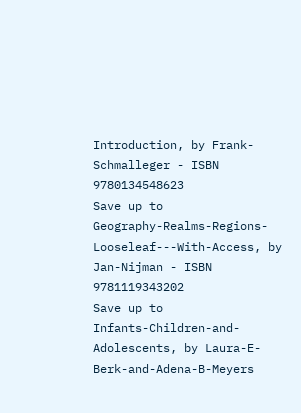Introduction, by Frank-Schmalleger - ISBN 9780134548623
Save up to
Geography-Realms-Regions-Looseleaf---With-Access, by Jan-Nijman - ISBN 9781119343202
Save up to
Infants-Children-and-Adolescents, by Laura-E-Berk-and-Adena-B-Meyers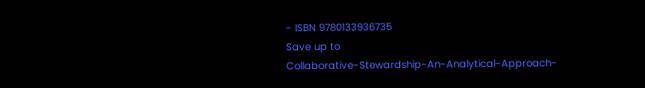- ISBN 9780133936735
Save up to
Collaborative-Stewardship-An-Analytical-Approach-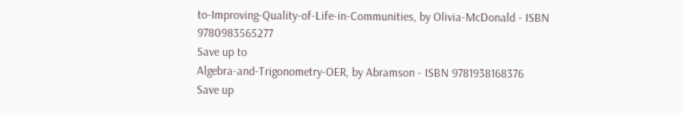to-Improving-Quality-of-Life-in-Communities, by Olivia-McDonald - ISBN 9780983565277
Save up to
Algebra-and-Trigonometry-OER, by Abramson - ISBN 9781938168376
Save up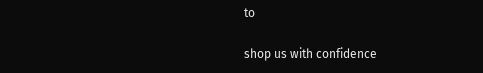to

shop us with confidence